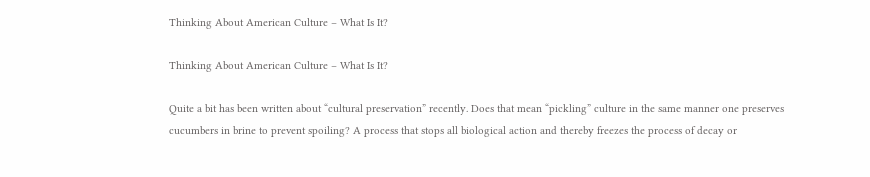Thinking About American Culture – What Is It?

Thinking About American Culture – What Is It?

Quite a bit has been written about “cultural preservation” recently. Does that mean “pickling” culture in the same manner one preserves cucumbers in brine to prevent spoiling? A process that stops all biological action and thereby freezes the process of decay or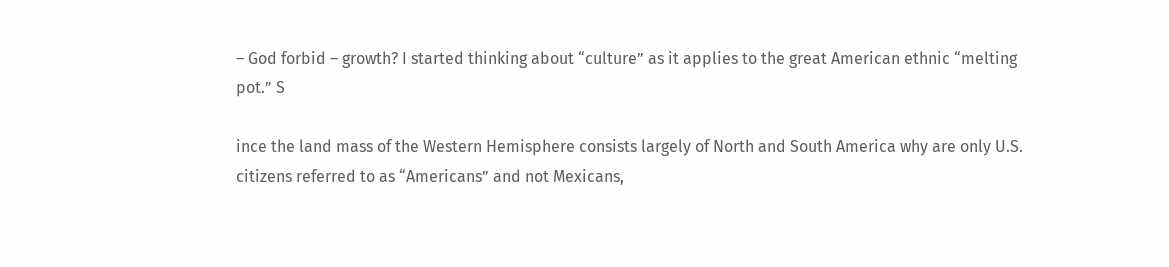– God forbid – growth? I started thinking about “culture” as it applies to the great American ethnic “melting pot.” S

ince the land mass of the Western Hemisphere consists largely of North and South America why are only U.S. citizens referred to as “Americans” and not Mexicans,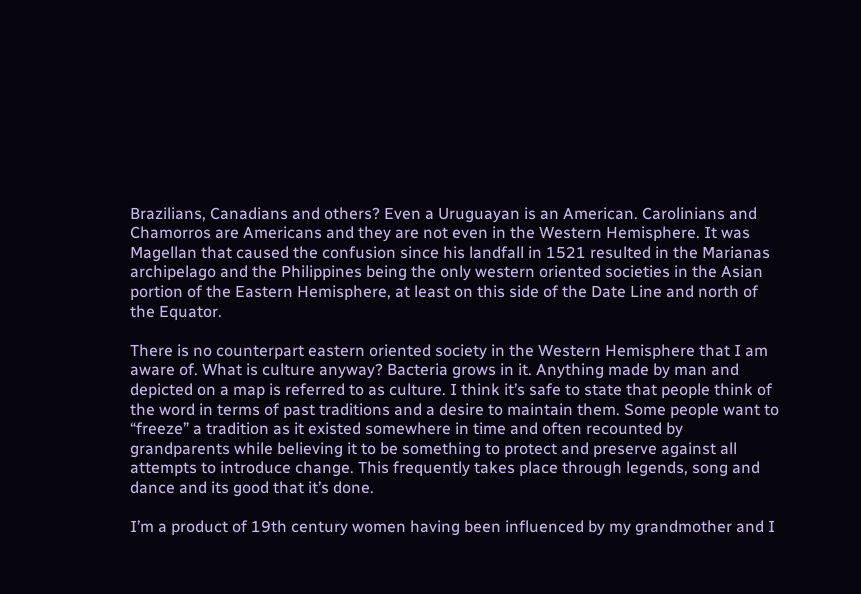Brazilians, Canadians and others? Even a Uruguayan is an American. Carolinians and Chamorros are Americans and they are not even in the Western Hemisphere. It was Magellan that caused the confusion since his landfall in 1521 resulted in the Marianas archipelago and the Philippines being the only western oriented societies in the Asian portion of the Eastern Hemisphere, at least on this side of the Date Line and north of the Equator.

There is no counterpart eastern oriented society in the Western Hemisphere that I am aware of. What is culture anyway? Bacteria grows in it. Anything made by man and depicted on a map is referred to as culture. I think it’s safe to state that people think of the word in terms of past traditions and a desire to maintain them. Some people want to “freeze” a tradition as it existed somewhere in time and often recounted by grandparents while believing it to be something to protect and preserve against all attempts to introduce change. This frequently takes place through legends, song and dance and its good that it’s done.

I’m a product of 19th century women having been influenced by my grandmother and I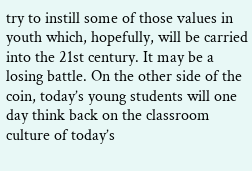try to instill some of those values in youth which, hopefully, will be carried into the 21st century. It may be a losing battle. On the other side of the coin, today’s young students will one day think back on the classroom culture of today’s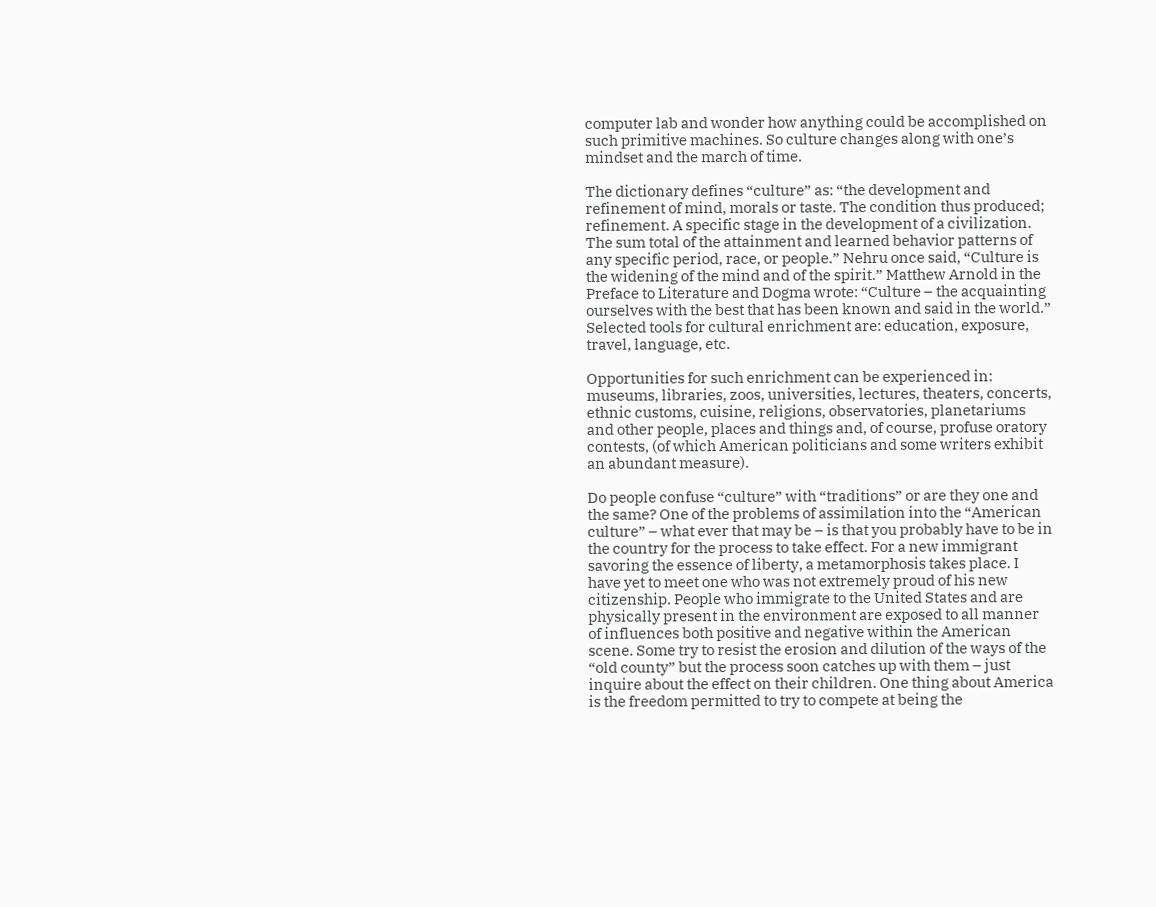computer lab and wonder how anything could be accomplished on such primitive machines. So culture changes along with one’s mindset and the march of time.

The dictionary defines “culture” as: “the development and refinement of mind, morals or taste. The condition thus produced; refinement. A specific stage in the development of a civilization. The sum total of the attainment and learned behavior patterns of any specific period, race, or people.” Nehru once said, “Culture is the widening of the mind and of the spirit.” Matthew Arnold in the Preface to Literature and Dogma wrote: “Culture – the acquainting ourselves with the best that has been known and said in the world.” Selected tools for cultural enrichment are: education, exposure, travel, language, etc.

Opportunities for such enrichment can be experienced in: museums, libraries, zoos, universities, lectures, theaters, concerts, ethnic customs, cuisine, religions, observatories, planetariums and other people, places and things and, of course, profuse oratory contests, (of which American politicians and some writers exhibit an abundant measure).

Do people confuse “culture” with “traditions” or are they one and the same? One of the problems of assimilation into the “American culture” – what ever that may be – is that you probably have to be in the country for the process to take effect. For a new immigrant savoring the essence of liberty, a metamorphosis takes place. I have yet to meet one who was not extremely proud of his new citizenship. People who immigrate to the United States and are physically present in the environment are exposed to all manner of influences both positive and negative within the American scene. Some try to resist the erosion and dilution of the ways of the “old county” but the process soon catches up with them – just inquire about the effect on their children. One thing about America is the freedom permitted to try to compete at being the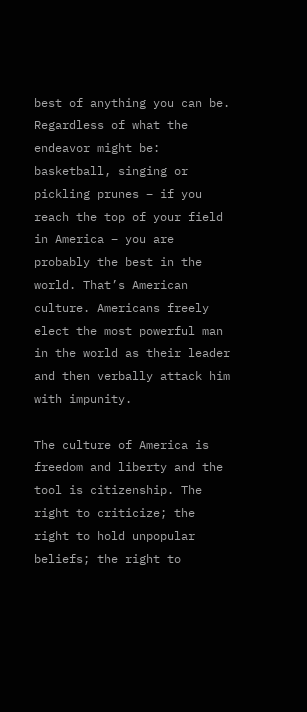best of anything you can be. Regardless of what the endeavor might be: basketball, singing or pickling prunes – if you reach the top of your field in America – you are probably the best in the world. That’s American culture. Americans freely elect the most powerful man in the world as their leader and then verbally attack him with impunity.

The culture of America is freedom and liberty and the tool is citizenship. The right to criticize; the right to hold unpopular beliefs; the right to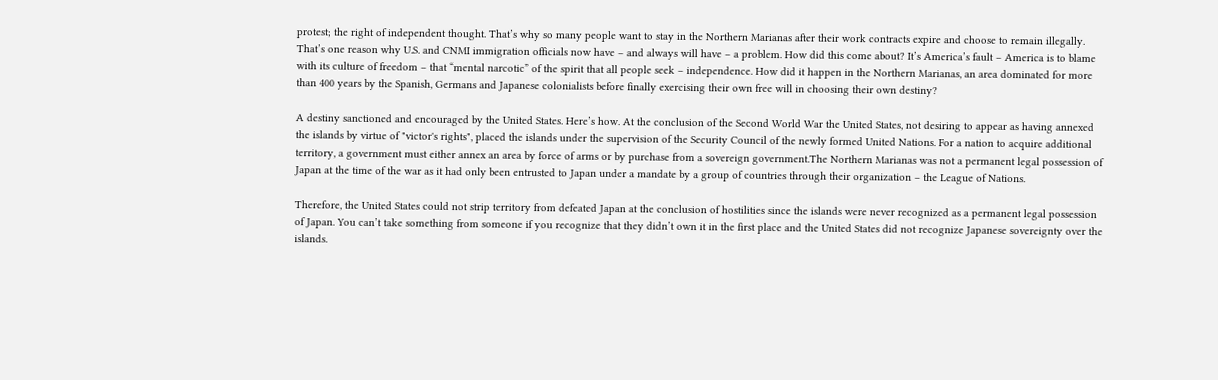protest; the right of independent thought. That’s why so many people want to stay in the Northern Marianas after their work contracts expire and choose to remain illegally. That’s one reason why U.S. and CNMI immigration officials now have – and always will have – a problem. How did this come about? It’s America’s fault – America is to blame with its culture of freedom – that “mental narcotic” of the spirit that all people seek – independence. How did it happen in the Northern Marianas, an area dominated for more than 400 years by the Spanish, Germans and Japanese colonialists before finally exercising their own free will in choosing their own destiny?

A destiny sanctioned and encouraged by the United States. Here’s how. At the conclusion of the Second World War the United States, not desiring to appear as having annexed the islands by virtue of "victor's rights", placed the islands under the supervision of the Security Council of the newly formed United Nations. For a nation to acquire additional territory, a government must either annex an area by force of arms or by purchase from a sovereign government.The Northern Marianas was not a permanent legal possession of Japan at the time of the war as it had only been entrusted to Japan under a mandate by a group of countries through their organization – the League of Nations.

Therefore, the United States could not strip territory from defeated Japan at the conclusion of hostilities since the islands were never recognized as a permanent legal possession of Japan. You can’t take something from someone if you recognize that they didn’t own it in the first place and the United States did not recognize Japanese sovereignty over the islands.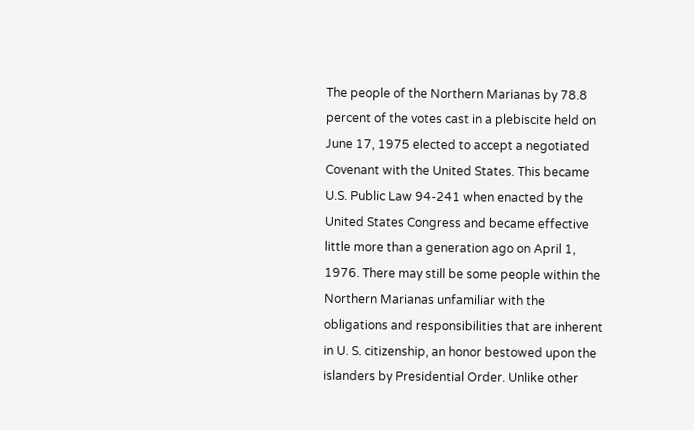The people of the Northern Marianas by 78.8 percent of the votes cast in a plebiscite held on June 17, 1975 elected to accept a negotiated Covenant with the United States. This became U.S. Public Law 94-241 when enacted by the United States Congress and became effective little more than a generation ago on April 1, 1976. There may still be some people within the Northern Marianas unfamiliar with the obligations and responsibilities that are inherent in U. S. citizenship, an honor bestowed upon the islanders by Presidential Order. Unlike other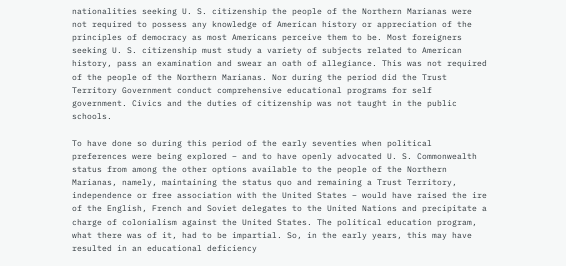nationalities seeking U. S. citizenship the people of the Northern Marianas were not required to possess any knowledge of American history or appreciation of the principles of democracy as most Americans perceive them to be. Most foreigners seeking U. S. citizenship must study a variety of subjects related to American history, pass an examination and swear an oath of allegiance. This was not required of the people of the Northern Marianas. Nor during the period did the Trust Territory Government conduct comprehensive educational programs for self government. Civics and the duties of citizenship was not taught in the public schools.

To have done so during this period of the early seventies when political preferences were being explored – and to have openly advocated U. S. Commonwealth status from among the other options available to the people of the Northern Marianas, namely, maintaining the status quo and remaining a Trust Territory, independence or free association with the United States – would have raised the ire of the English, French and Soviet delegates to the United Nations and precipitate a charge of colonialism against the United States. The political education program, what there was of it, had to be impartial. So, in the early years, this may have resulted in an educational deficiency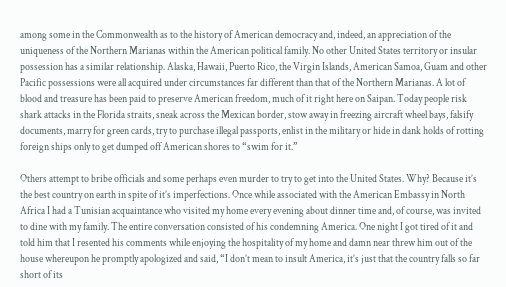among some in the Commonwealth as to the history of American democracy and, indeed, an appreciation of the uniqueness of the Northern Marianas within the American political family. No other United States territory or insular possession has a similar relationship. Alaska, Hawaii, Puerto Rico, the Virgin Islands, American Samoa, Guam and other Pacific possessions were all acquired under circumstances far different than that of the Northern Marianas. A lot of blood and treasure has been paid to preserve American freedom, much of it right here on Saipan. Today people risk shark attacks in the Florida straits, sneak across the Mexican border, stow away in freezing aircraft wheel bays, falsify documents, marry for green cards, try to purchase illegal passports, enlist in the military or hide in dank holds of rotting foreign ships only to get dumped off American shores to “swim for it.”

Others attempt to bribe officials and some perhaps even murder to try to get into the United States. Why? Because it’s the best country on earth in spite of it’s imperfections. Once while associated with the American Embassy in North Africa I had a Tunisian acquaintance who visited my home every evening about dinner time and, of course, was invited to dine with my family. The entire conversation consisted of his condemning America. One night I got tired of it and told him that I resented his comments while enjoying the hospitality of my home and damn near threw him out of the house whereupon he promptly apologized and said, “I don’t mean to insult America, it’s just that the country falls so far short of its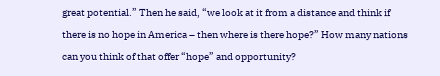great potential.” Then he said, “we look at it from a distance and think if there is no hope in America – then where is there hope?” How many nations can you think of that offer “hope” and opportunity?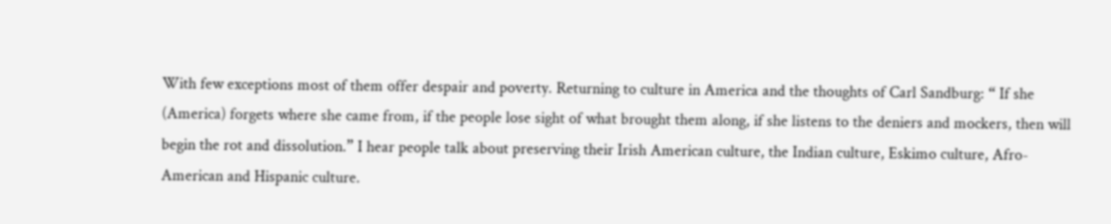With few exceptions most of them offer despair and poverty. Returning to culture in America and the thoughts of Carl Sandburg: “ If she (America) forgets where she came from, if the people lose sight of what brought them along, if she listens to the deniers and mockers, then will begin the rot and dissolution.” I hear people talk about preserving their Irish American culture, the Indian culture, Eskimo culture, Afro-American and Hispanic culture.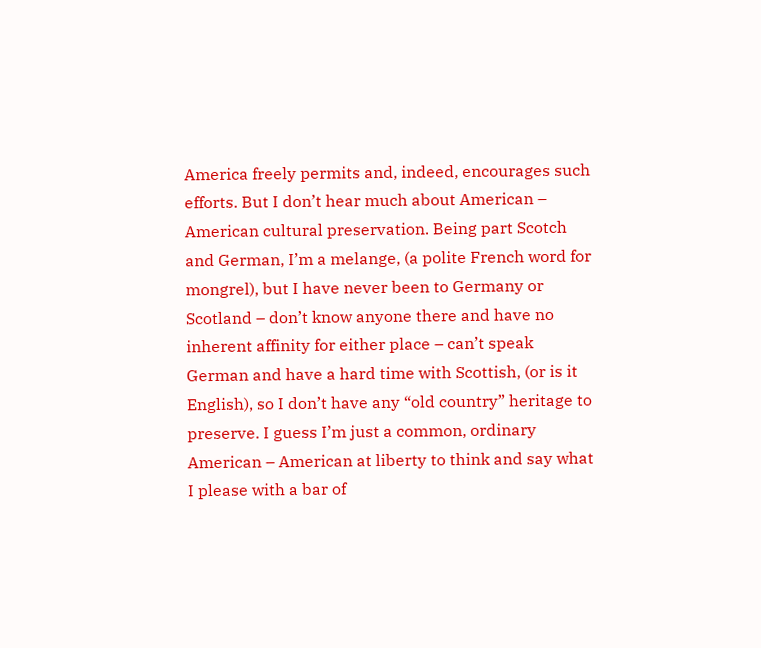America freely permits and, indeed, encourages such efforts. But I don’t hear much about American – American cultural preservation. Being part Scotch and German, I’m a melange, (a polite French word for mongrel), but I have never been to Germany or Scotland – don’t know anyone there and have no inherent affinity for either place – can’t speak German and have a hard time with Scottish, (or is it English), so I don’t have any “old country” heritage to preserve. I guess I’m just a common, ordinary American – American at liberty to think and say what I please with a bar of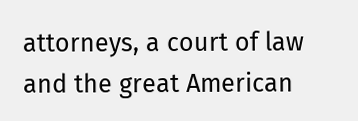attorneys, a court of law and the great American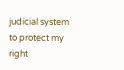judicial system to protect my right